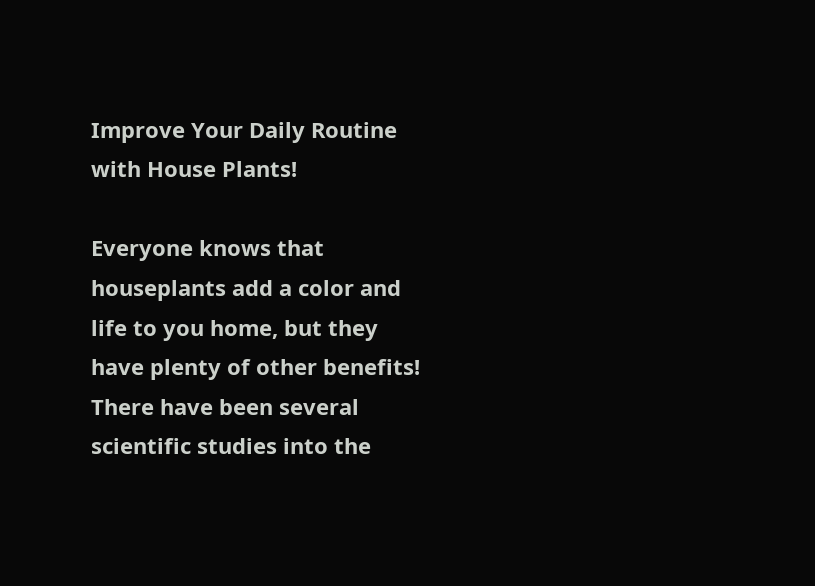Improve Your Daily Routine with House Plants!

Everyone knows that houseplants add a color and life to you home, but they have plenty of other benefits! There have been several scientific studies into the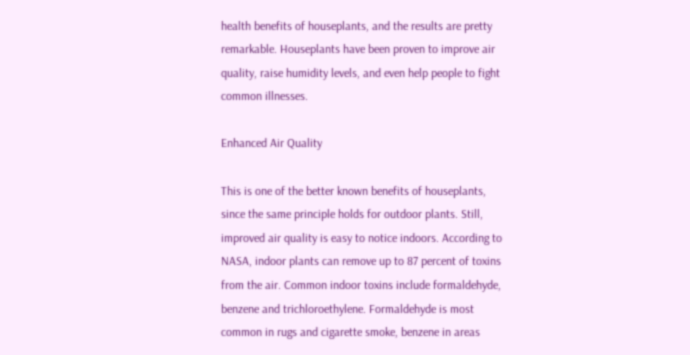health benefits of houseplants, and the results are pretty remarkable. Houseplants have been proven to improve air quality, raise humidity levels, and even help people to fight common illnesses.

Enhanced Air Quality

This is one of the better known benefits of houseplants, since the same principle holds for outdoor plants. Still, improved air quality is easy to notice indoors. According to NASA, indoor plants can remove up to 87 percent of toxins from the air. Common indoor toxins include formaldehyde, benzene and trichloroethylene. Formaldehyde is most common in rugs and cigarette smoke, benzene in areas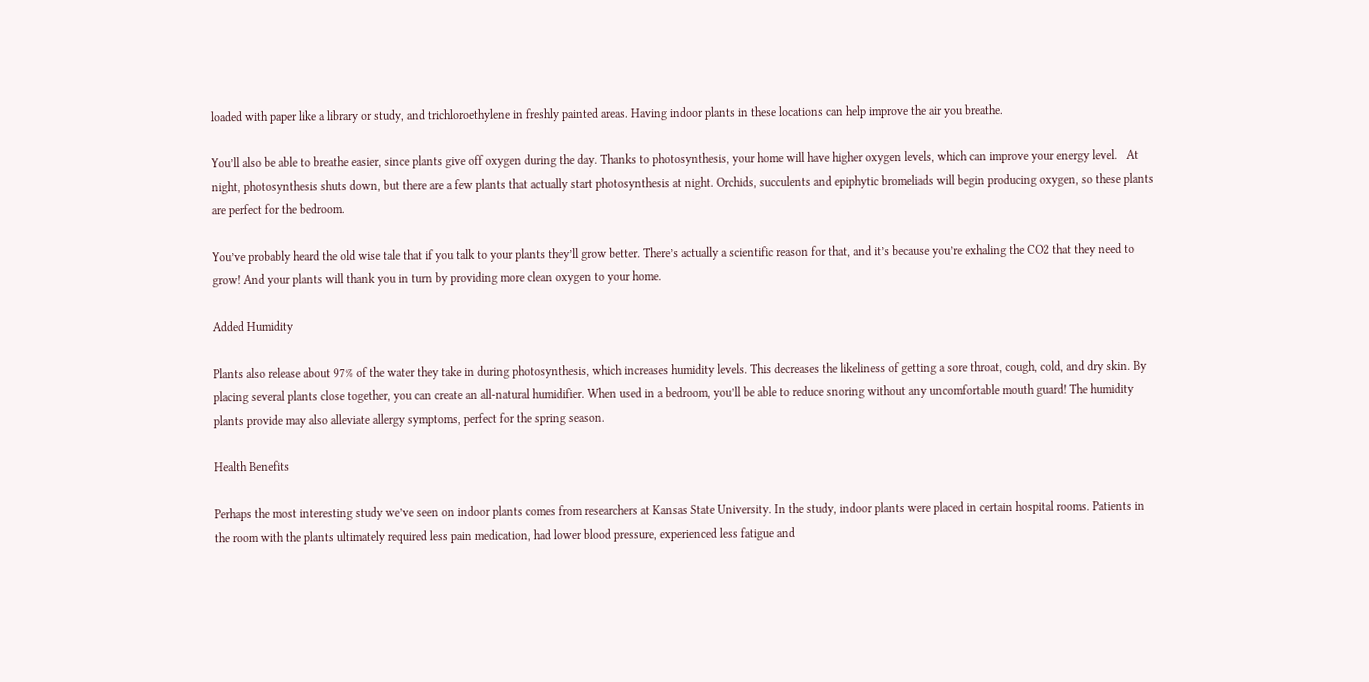loaded with paper like a library or study, and trichloroethylene in freshly painted areas. Having indoor plants in these locations can help improve the air you breathe.

You’ll also be able to breathe easier, since plants give off oxygen during the day. Thanks to photosynthesis, your home will have higher oxygen levels, which can improve your energy level.   At night, photosynthesis shuts down, but there are a few plants that actually start photosynthesis at night. Orchids, succulents and epiphytic bromeliads will begin producing oxygen, so these plants are perfect for the bedroom.

You’ve probably heard the old wise tale that if you talk to your plants they’ll grow better. There’s actually a scientific reason for that, and it’s because you’re exhaling the CO2 that they need to grow! And your plants will thank you in turn by providing more clean oxygen to your home.

Added Humidity

Plants also release about 97% of the water they take in during photosynthesis, which increases humidity levels. This decreases the likeliness of getting a sore throat, cough, cold, and dry skin. By placing several plants close together, you can create an all-natural humidifier. When used in a bedroom, you’ll be able to reduce snoring without any uncomfortable mouth guard! The humidity plants provide may also alleviate allergy symptoms, perfect for the spring season.

Health Benefits

Perhaps the most interesting study we’ve seen on indoor plants comes from researchers at Kansas State University. In the study, indoor plants were placed in certain hospital rooms. Patients in the room with the plants ultimately required less pain medication, had lower blood pressure, experienced less fatigue and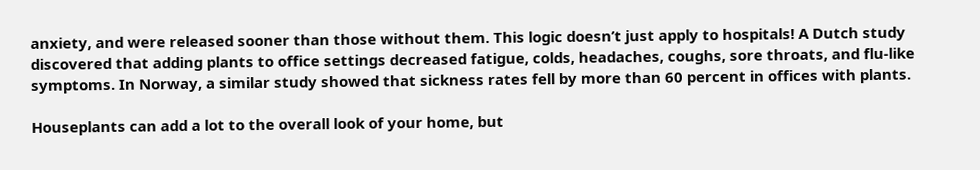anxiety, and were released sooner than those without them. This logic doesn’t just apply to hospitals! A Dutch study discovered that adding plants to office settings decreased fatigue, colds, headaches, coughs, sore throats, and flu-like symptoms. In Norway, a similar study showed that sickness rates fell by more than 60 percent in offices with plants.

Houseplants can add a lot to the overall look of your home, but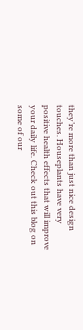they’re more than just nice design touches. Houseplants have very positive health effects that will improve your daily life. Check out this blog on some of our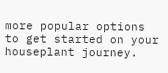more popular options to get started on your houseplant journey.